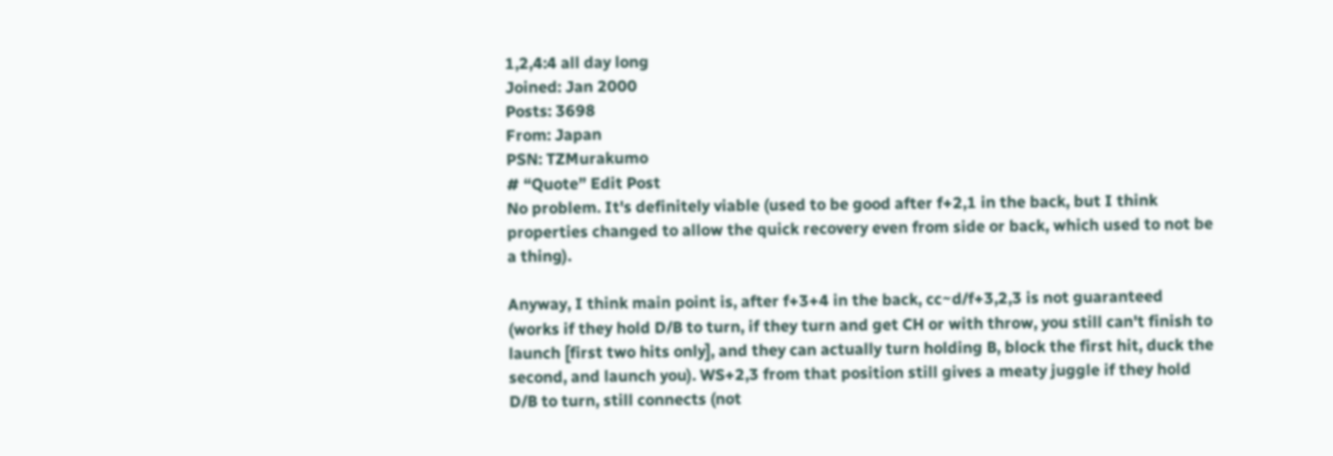1,2,4:4 all day long
Joined: Jan 2000
Posts: 3698
From: Japan
PSN: TZMurakumo
# “Quote” Edit Post
No problem. It's definitely viable (used to be good after f+2,1 in the back, but I think properties changed to allow the quick recovery even from side or back, which used to not be a thing).

Anyway, I think main point is, after f+3+4 in the back, cc~d/f+3,2,3 is not guaranteed (works if they hold D/B to turn, if they turn and get CH or with throw, you still can't finish to launch [first two hits only], and they can actually turn holding B, block the first hit, duck the second, and launch you). WS+2,3 from that position still gives a meaty juggle if they hold D/B to turn, still connects (not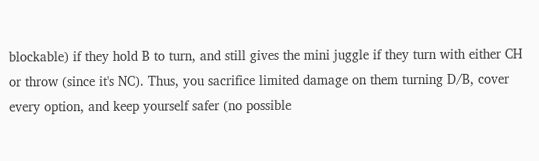blockable) if they hold B to turn, and still gives the mini juggle if they turn with either CH or throw (since it's NC). Thus, you sacrifice limited damage on them turning D/B, cover every option, and keep yourself safer (no possible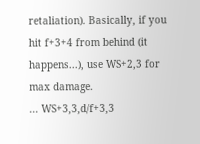retaliation). Basically, if you hit f+3+4 from behind (it happens...), use WS+2,3 for max damage.
... WS+3,3,d/f+3,3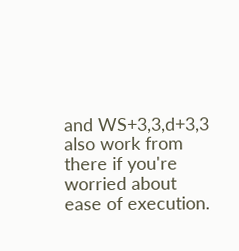and WS+3,3,d+3,3 also work from there if you're worried about ease of execution.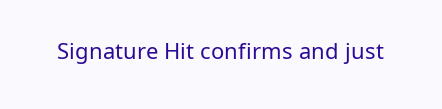Signature Hit confirms and just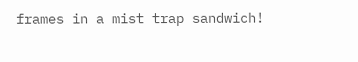frames in a mist trap sandwich!